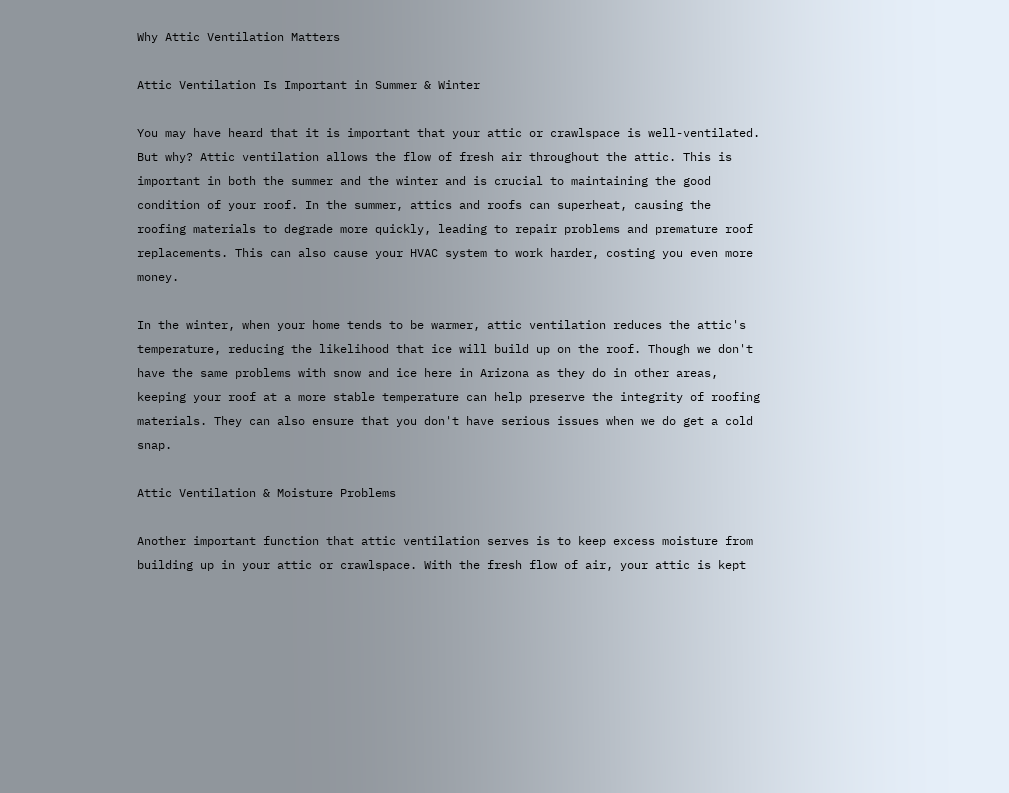Why Attic Ventilation Matters

Attic Ventilation Is Important in Summer & Winter

You may have heard that it is important that your attic or crawlspace is well-ventilated. But why? Attic ventilation allows the flow of fresh air throughout the attic. This is important in both the summer and the winter and is crucial to maintaining the good condition of your roof. In the summer, attics and roofs can superheat, causing the roofing materials to degrade more quickly, leading to repair problems and premature roof replacements. This can also cause your HVAC system to work harder, costing you even more money.

In the winter, when your home tends to be warmer, attic ventilation reduces the attic's temperature, reducing the likelihood that ice will build up on the roof. Though we don't have the same problems with snow and ice here in Arizona as they do in other areas, keeping your roof at a more stable temperature can help preserve the integrity of roofing materials. They can also ensure that you don't have serious issues when we do get a cold snap.

Attic Ventilation & Moisture Problems

Another important function that attic ventilation serves is to keep excess moisture from building up in your attic or crawlspace. With the fresh flow of air, your attic is kept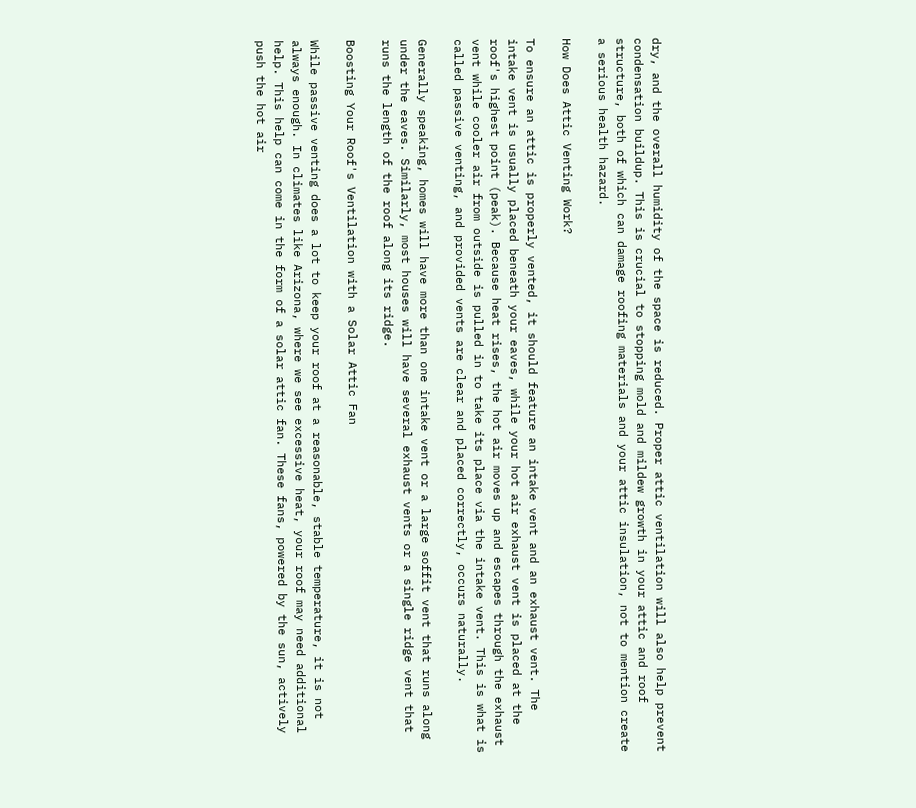dry, and the overall humidity of the space is reduced. Proper attic ventilation will also help prevent condensation buildup. This is crucial to stopping mold and mildew growth in your attic and roof structure, both of which can damage roofing materials and your attic insulation, not to mention create a serious health hazard.

How Does Attic Venting Work?

To ensure an attic is properly vented, it should feature an intake vent and an exhaust vent. The intake vent is usually placed beneath your eaves, while your hot air exhaust vent is placed at the roof's highest point (peak). Because heat rises, the hot air moves up and escapes through the exhaust vent while cooler air from outside is pulled in to take its place via the intake vent. This is what is called passive venting, and provided vents are clear and placed correctly, occurs naturally.

Generally speaking, homes will have more than one intake vent or a large soffit vent that runs along under the eaves. Similarly, most houses will have several exhaust vents or a single ridge vent that runs the length of the roof along its ridge.

Boosting Your Roof's Ventilation with a Solar Attic Fan

While passive venting does a lot to keep your roof at a reasonable, stable temperature, it is not always enough. In climates like Arizona, where we see excessive heat, your roof may need additional help. This help can come in the form of a solar attic fan. These fans, powered by the sun, actively push the hot air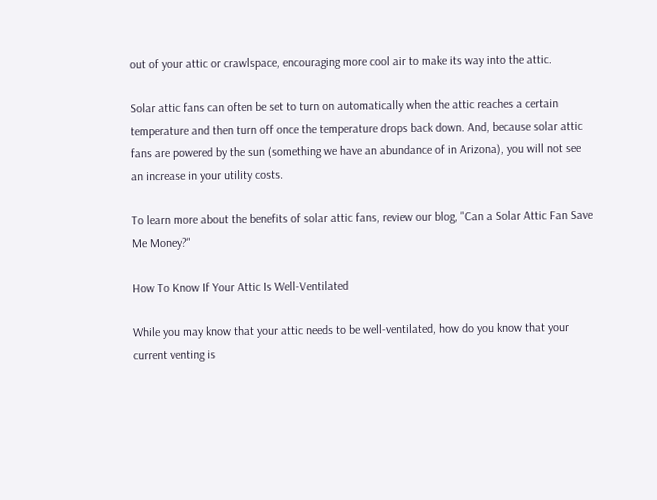out of your attic or crawlspace, encouraging more cool air to make its way into the attic.

Solar attic fans can often be set to turn on automatically when the attic reaches a certain temperature and then turn off once the temperature drops back down. And, because solar attic fans are powered by the sun (something we have an abundance of in Arizona), you will not see an increase in your utility costs.

To learn more about the benefits of solar attic fans, review our blog, "Can a Solar Attic Fan Save Me Money?"

How To Know If Your Attic Is Well-Ventilated

While you may know that your attic needs to be well-ventilated, how do you know that your current venting is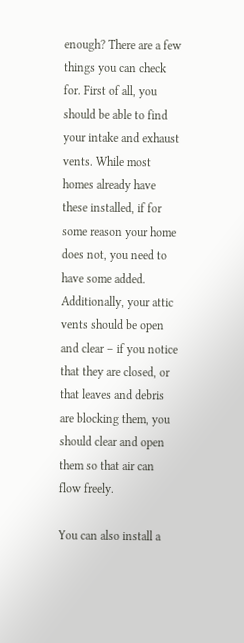enough? There are a few things you can check for. First of all, you should be able to find your intake and exhaust vents. While most homes already have these installed, if for some reason your home does not, you need to have some added. Additionally, your attic vents should be open and clear – if you notice that they are closed, or that leaves and debris are blocking them, you should clear and open them so that air can flow freely.

You can also install a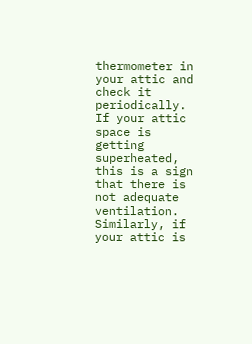thermometer in your attic and check it periodically. If your attic space is getting superheated, this is a sign that there is not adequate ventilation. Similarly, if your attic is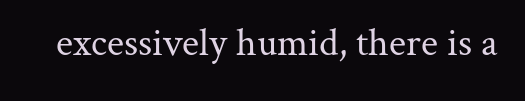excessively humid, there is a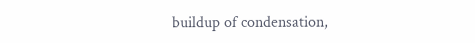buildup of condensation,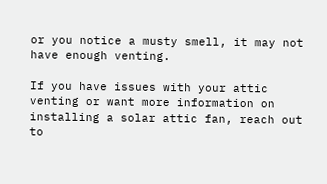or you notice a musty smell, it may not have enough venting.

If you have issues with your attic venting or want more information on installing a solar attic fan, reach out to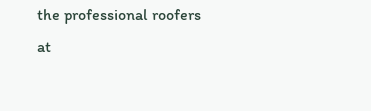the professional roofers at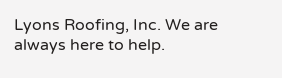Lyons Roofing, Inc. We are always here to help.